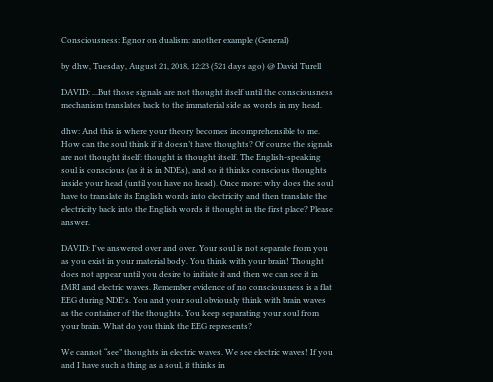Consciousness: Egnor on dualism: another example (General)

by dhw, Tuesday, August 21, 2018, 12:23 (521 days ago) @ David Turell

DAVID: ...But those signals are not thought itself until the consciousness mechanism translates back to the immaterial side as words in my head.

dhw: And this is where your theory becomes incomprehensible to me. How can the soul think if it doesn’t have thoughts? Of course the signals are not thought itself: thought is thought itself. The English-speaking soul is conscious (as it is in NDEs), and so it thinks conscious thoughts inside your head (until you have no head). Once more: why does the soul have to translate its English words into electricity and then translate the electricity back into the English words it thought in the first place? Please answer.

DAVID: I've answered over and over. Your soul is not separate from you as you exist in your material body. You think with your brain! Thought does not appear until you desire to initiate it and then we can see it in fMRI and electric waves. Remember evidence of no consciousness is a flat EEG during NDE's. You and your soul obviously think with brain waves as the container of the thoughts. You keep separating your soul from your brain. What do you think the EEG represents?

We cannot “see” thoughts in electric waves. We see electric waves! If you and I have such a thing as a soul, it thinks in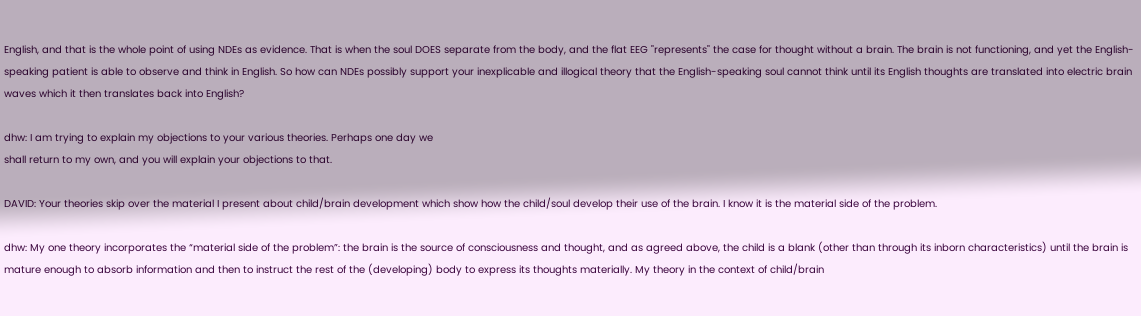English, and that is the whole point of using NDEs as evidence. That is when the soul DOES separate from the body, and the flat EEG "represents" the case for thought without a brain. The brain is not functioning, and yet the English-speaking patient is able to observe and think in English. So how can NDEs possibly support your inexplicable and illogical theory that the English-speaking soul cannot think until its English thoughts are translated into electric brain waves which it then translates back into English?

dhw: I am trying to explain my objections to your various theories. Perhaps one day we
shall return to my own, and you will explain your objections to that.

DAVID: Your theories skip over the material I present about child/brain development which show how the child/soul develop their use of the brain. I know it is the material side of the problem.

dhw: My one theory incorporates the “material side of the problem”: the brain is the source of consciousness and thought, and as agreed above, the child is a blank (other than through its inborn characteristics) until the brain is mature enough to absorb information and then to instruct the rest of the (developing) body to express its thoughts materially. My theory in the context of child/brain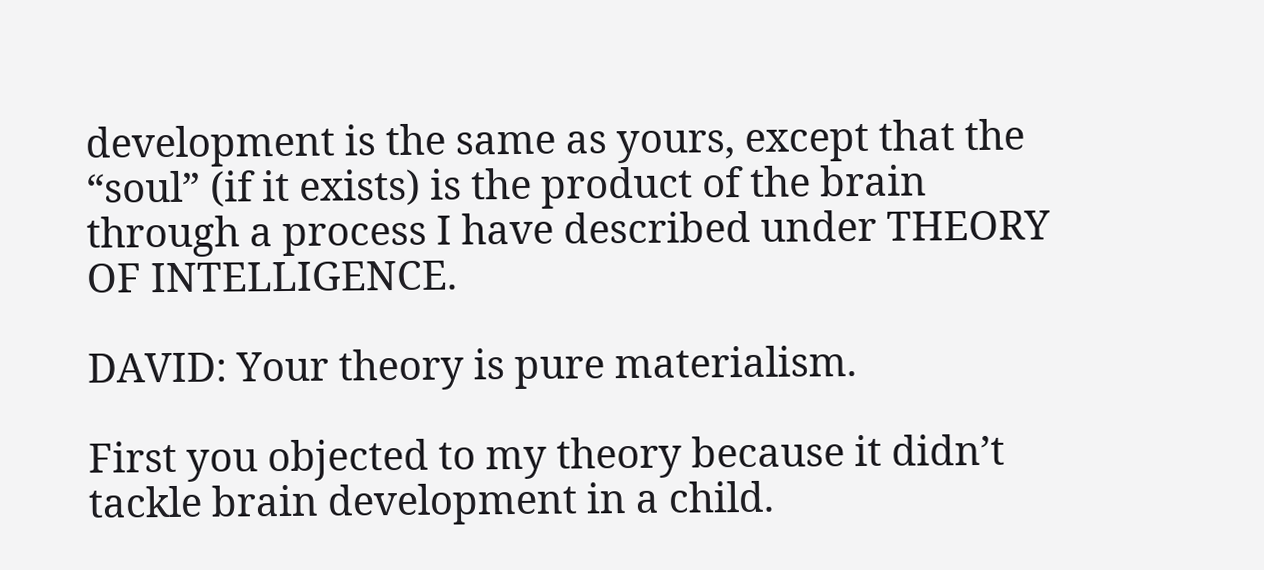development is the same as yours, except that the “soul” (if it exists) is the product of the brain through a process I have described under THEORY OF INTELLIGENCE.

DAVID: Your theory is pure materialism.

First you objected to my theory because it didn’t tackle brain development in a child.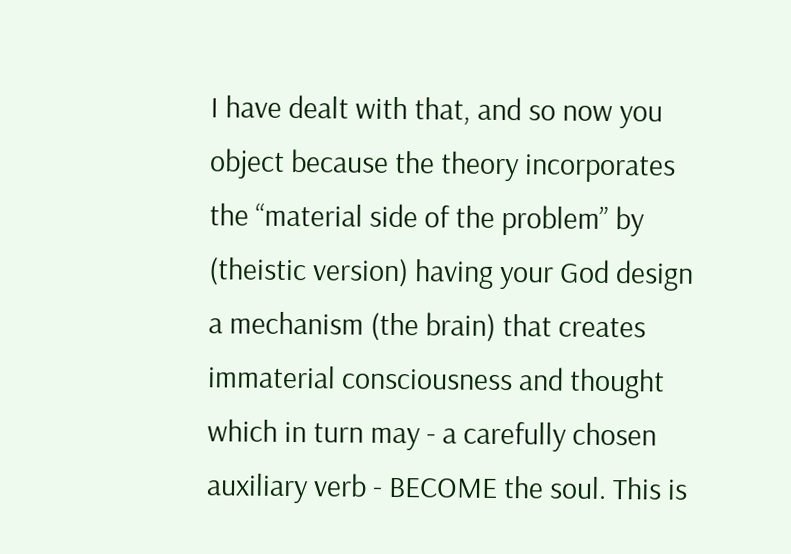I have dealt with that, and so now you object because the theory incorporates the “material side of the problem” by (theistic version) having your God design a mechanism (the brain) that creates immaterial consciousness and thought which in turn may - a carefully chosen auxiliary verb - BECOME the soul. This is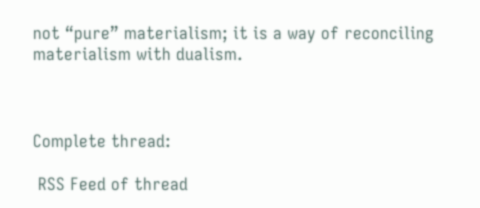not “pure” materialism; it is a way of reconciling materialism with dualism.



Complete thread:

 RSS Feed of thread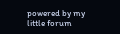powered by my little forum